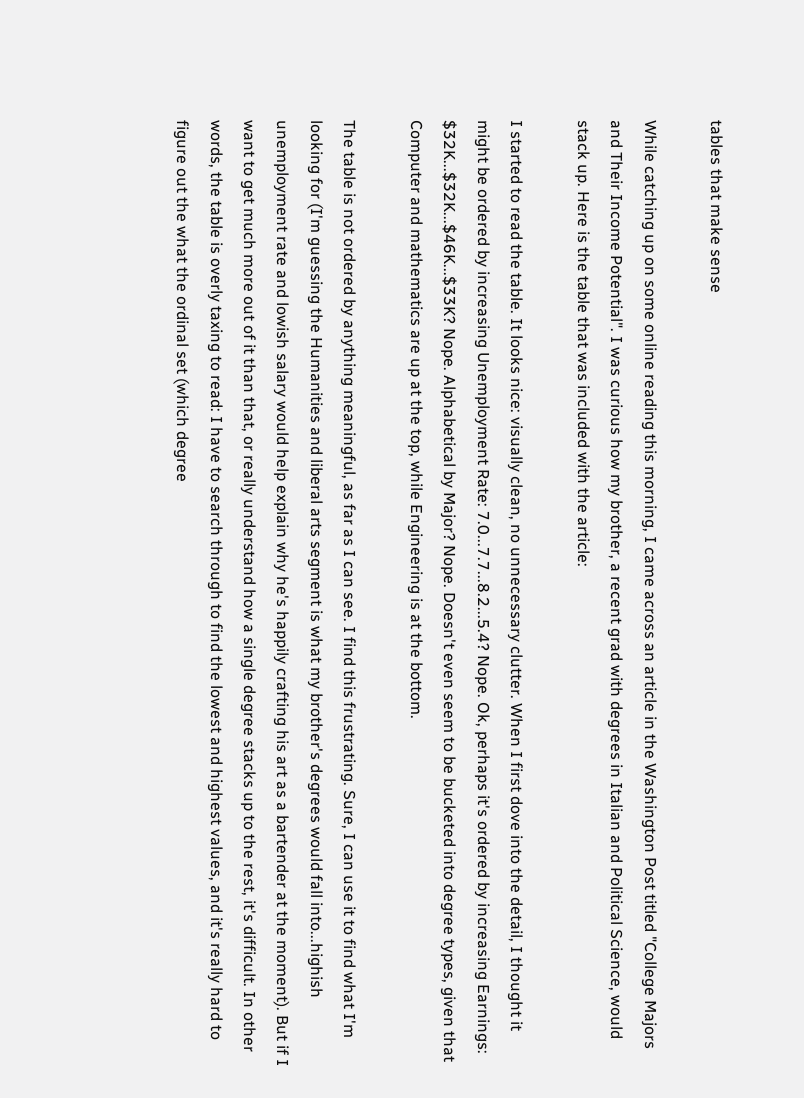tables that make sense

While catching up on some online reading this morning, I came across an article in the Washington Post titled "College Majors and Their Income Potential". I was curious how my brother, a recent grad with degrees in Italian and Political Science, would stack up. Here is the table that was included with the article:

I started to read the table. It looks nice: visually clean, no unnecessary clutter. When I first dove into the detail, I thought it might be ordered by increasing Unemployment Rate: 7.0...7.7...8.2...5.4? Nope. Ok, perhaps it's ordered by increasing Earnings: $32K...$32K...$46K...$33K? Nope. Alphabetical by Major? Nope. Doesn't even seem to be bucketed into degree types, given that Computer and mathematics are up at the top, while Engineering is at the bottom.

The table is not ordered by anything meaningful, as far as I can see. I find this frustrating. Sure, I can use it to find what I'm looking for (I'm guessing the Humanities and liberal arts segment is what my brother's degrees would fall into...highish unemployment rate and lowish salary would help explain why he's happily crafting his art as a bartender at the moment). But if I want to get much more out of it than that, or really understand how a single degree stacks up to the rest, it's difficult. In other words, the table is overly taxing to read: I have to search through to find the lowest and highest values, and it's really hard to figure out the what the ordinal set (which degree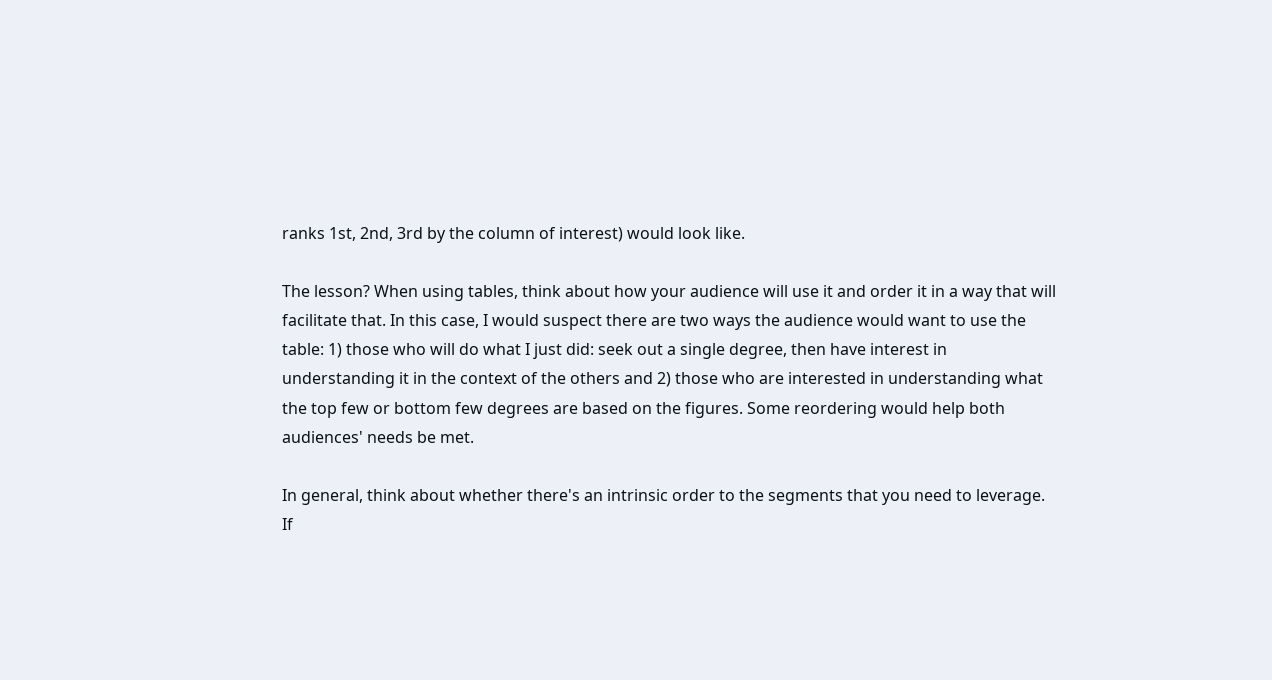ranks 1st, 2nd, 3rd by the column of interest) would look like.

The lesson? When using tables, think about how your audience will use it and order it in a way that will facilitate that. In this case, I would suspect there are two ways the audience would want to use the table: 1) those who will do what I just did: seek out a single degree, then have interest in understanding it in the context of the others and 2) those who are interested in understanding what the top few or bottom few degrees are based on the figures. Some reordering would help both audiences' needs be met.

In general, think about whether there's an intrinsic order to the segments that you need to leverage. If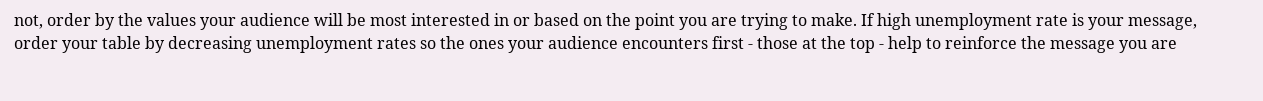not, order by the values your audience will be most interested in or based on the point you are trying to make. If high unemployment rate is your message, order your table by decreasing unemployment rates so the ones your audience encounters first - those at the top - help to reinforce the message you are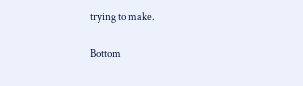trying to make.

Bottom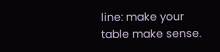line: make your table make sense.